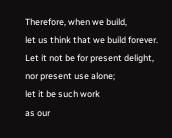Therefore, when we build,
let us think that we build forever.
Let it not be for present delight,
nor present use alone;
let it be such work
as our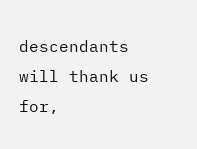descendants will thank us for,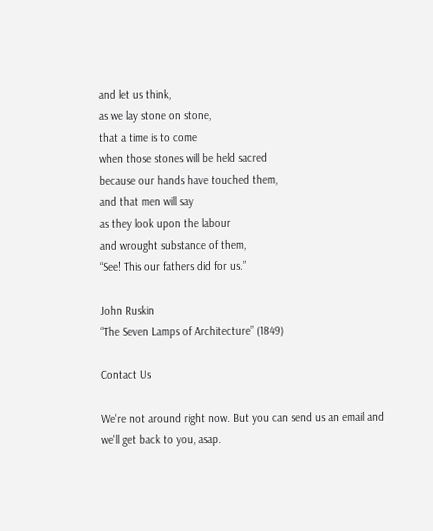and let us think,
as we lay stone on stone,
that a time is to come
when those stones will be held sacred
because our hands have touched them,
and that men will say
as they look upon the labour
and wrought substance of them,
“See! This our fathers did for us.”

John Ruskin
“The Seven Lamps of Architecture” (1849)

Contact Us

We're not around right now. But you can send us an email and we'll get back to you, asap.